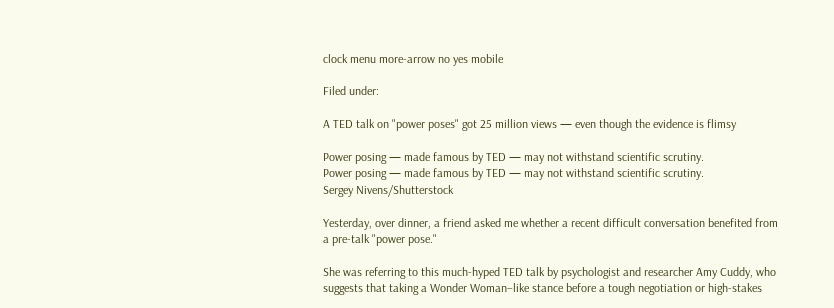clock menu more-arrow no yes mobile

Filed under:

A TED talk on "power poses" got 25 million views — even though the evidence is flimsy

Power posing — made famous by TED — may not withstand scientific scrutiny.
Power posing — made famous by TED — may not withstand scientific scrutiny.
Sergey Nivens/Shutterstock

Yesterday, over dinner, a friend asked me whether a recent difficult conversation benefited from a pre-talk "power pose."

She was referring to this much-hyped TED talk by psychologist and researcher Amy Cuddy, who suggests that taking a Wonder Woman–like stance before a tough negotiation or high-stakes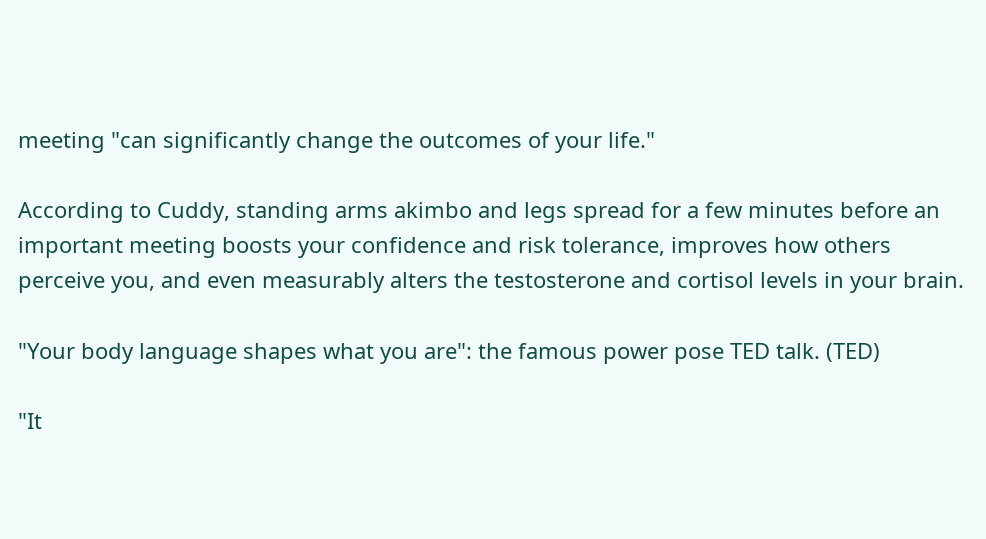meeting "can significantly change the outcomes of your life."

According to Cuddy, standing arms akimbo and legs spread for a few minutes before an important meeting boosts your confidence and risk tolerance, improves how others perceive you, and even measurably alters the testosterone and cortisol levels in your brain.

"Your body language shapes what you are": the famous power pose TED talk. (TED)

"It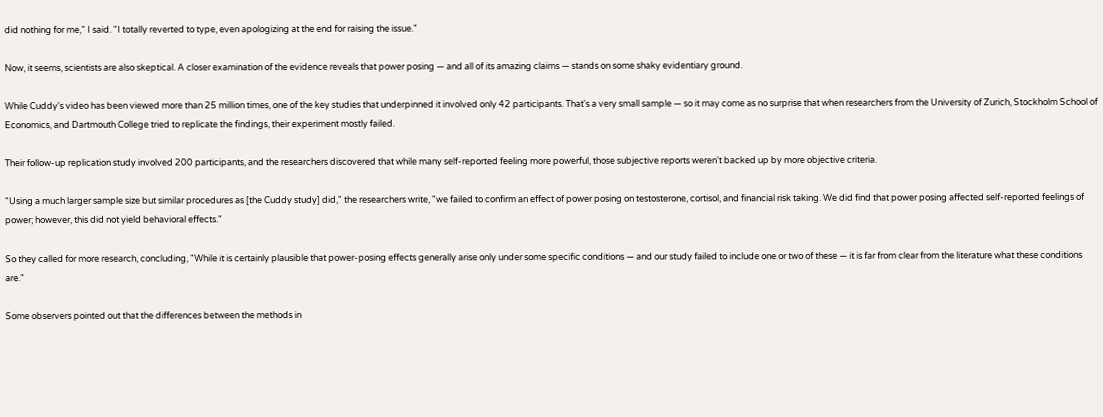did nothing for me," I said. "I totally reverted to type, even apologizing at the end for raising the issue."

Now, it seems, scientists are also skeptical. A closer examination of the evidence reveals that power posing — and all of its amazing claims — stands on some shaky evidentiary ground.

While Cuddy's video has been viewed more than 25 million times, one of the key studies that underpinned it involved only 42 participants. That's a very small sample — so it may come as no surprise that when researchers from the University of Zurich, Stockholm School of Economics, and Dartmouth College tried to replicate the findings, their experiment mostly failed.

Their follow-up replication study involved 200 participants, and the researchers discovered that while many self-reported feeling more powerful, those subjective reports weren't backed up by more objective criteria.

"Using a much larger sample size but similar procedures as [the Cuddy study] did," the researchers write, "we failed to confirm an effect of power posing on testosterone, cortisol, and financial risk taking. We did find that power posing affected self-reported feelings of power; however, this did not yield behavioral effects."

So they called for more research, concluding, "While it is certainly plausible that power-posing effects generally arise only under some specific conditions — and our study failed to include one or two of these — it is far from clear from the literature what these conditions are."

Some observers pointed out that the differences between the methods in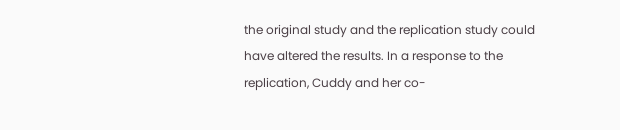the original study and the replication study could have altered the results. In a response to the replication, Cuddy and her co-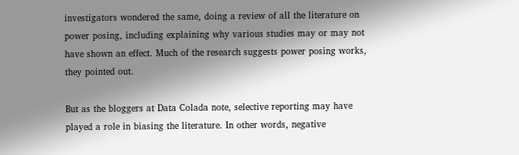investigators wondered the same, doing a review of all the literature on power posing, including explaining why various studies may or may not have shown an effect. Much of the research suggests power posing works, they pointed out.

But as the bloggers at Data Colada note, selective reporting may have played a role in biasing the literature. In other words, negative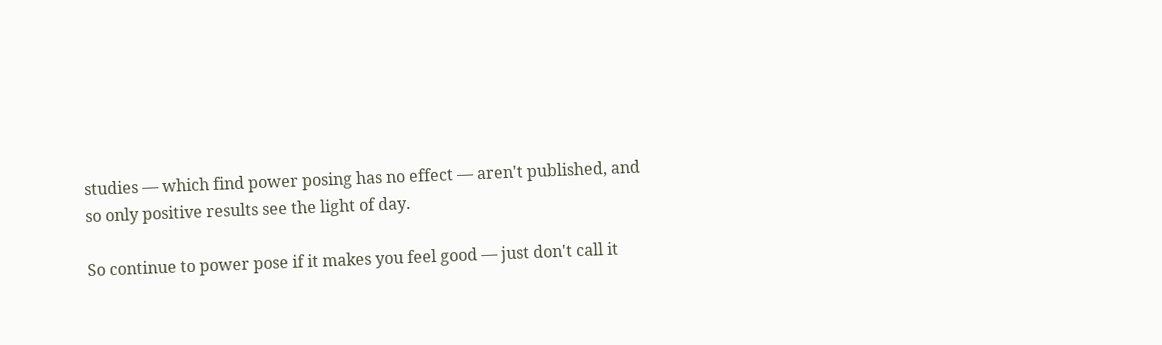studies — which find power posing has no effect — aren't published, and so only positive results see the light of day.

So continue to power pose if it makes you feel good — just don't call it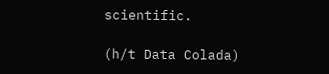scientific.

(h/t Data Colada)